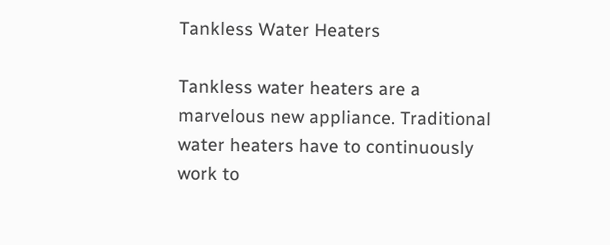Tankless Water Heaters

Tankless water heaters are a marvelous new appliance. Traditional water heaters have to continuously work to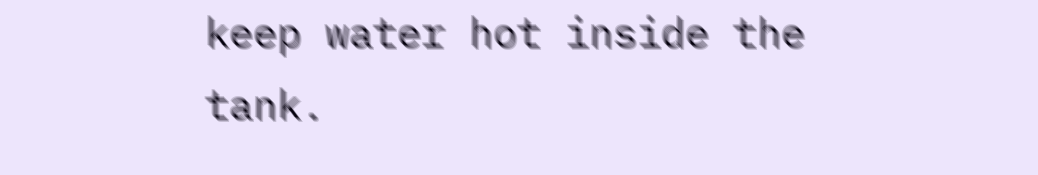keep water hot inside the tank.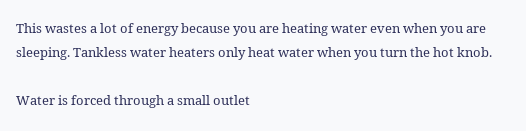This wastes a lot of energy because you are heating water even when you are sleeping. Tankless water heaters only heat water when you turn the hot knob.

Water is forced through a small outlet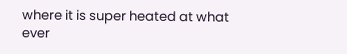where it is super heated at what ever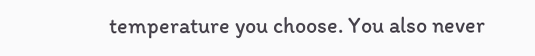temperature you choose. You also never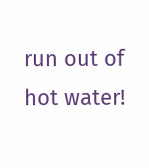run out of hot water!